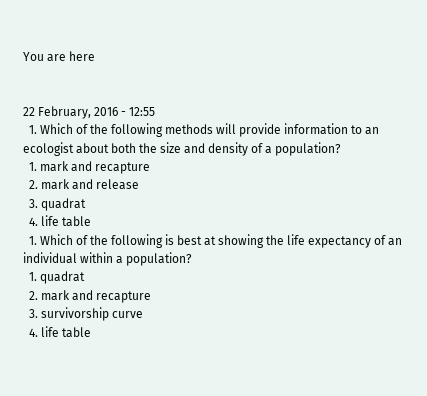You are here


22 February, 2016 - 12:55
  1. Which of the following methods will provide information to an ecologist about both the size and density of a population?
  1. mark and recapture
  2. mark and release
  3. quadrat
  4. life table
  1. Which of the following is best at showing the life expectancy of an individual within a population?
  1. quadrat
  2. mark and recapture
  3. survivorship curve
  4. life table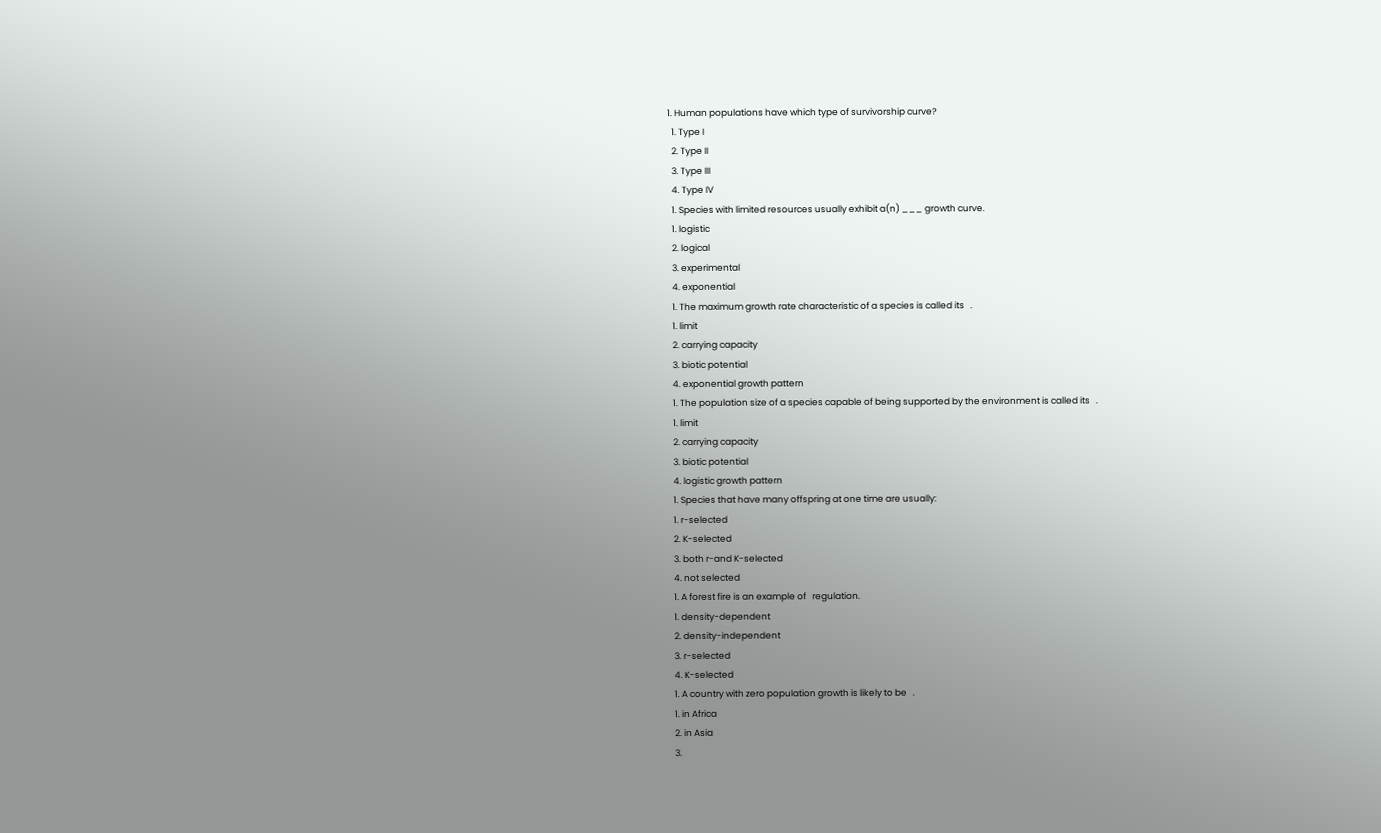1. Human populations have which type of survivorship curve?
  1. Type I
  2. Type II
  3. Type III
  4. Type IV
  1. Species with limited resources usually exhibit a(n) ___ growth curve.
  1. logistic
  2. logical
  3. experimental
  4. exponential
  1. The maximum growth rate characteristic of a species is called its   .
  1. limit
  2. carrying capacity
  3. biotic potential
  4. exponential growth pattern
  1. The population size of a species capable of being supported by the environment is called its   .
  1. limit
  2. carrying capacity
  3. biotic potential
  4. logistic growth pattern
  1. Species that have many offspring at one time are usually:
  1. r-selected
  2. K-selected
  3. both r-and K-selected
  4. not selected
  1. A forest fire is an example of   regulation.
  1. density-dependent
  2. density-independent
  3. r-selected
  4. K-selected
  1. A country with zero population growth is likely to be   .
  1. in Africa
  2. in Asia
  3.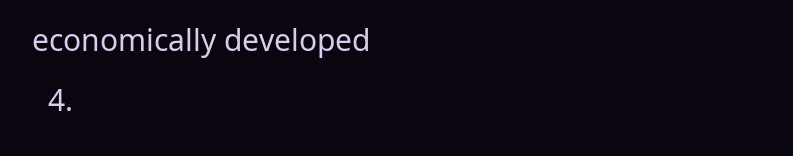economically developed
  4.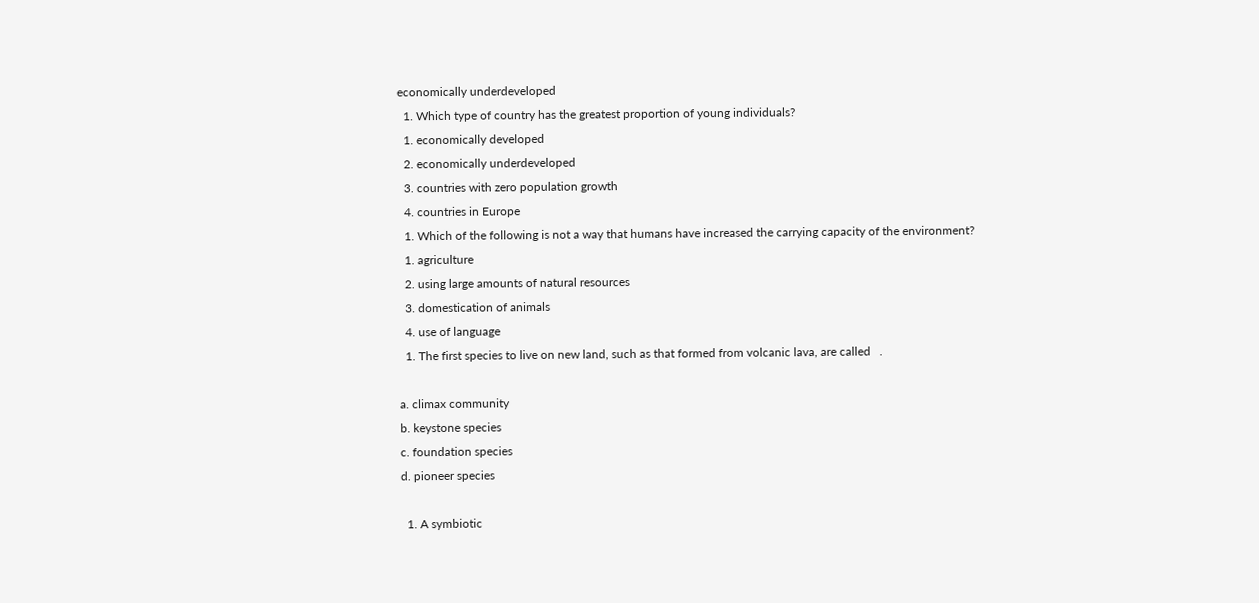economically underdeveloped
  1. Which type of country has the greatest proportion of young individuals?
  1. economically developed
  2. economically underdeveloped
  3. countries with zero population growth
  4. countries in Europe
  1. Which of the following is not a way that humans have increased the carrying capacity of the environment?
  1. agriculture
  2. using large amounts of natural resources
  3. domestication of animals
  4. use of language
  1. The first species to live on new land, such as that formed from volcanic lava, are called   .

a. climax community
b. keystone species
c. foundation species
d. pioneer species

  1. A symbiotic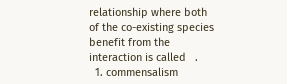relationship where both of the co-existing species benefit from the interaction is called   .
  1. commensalism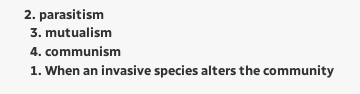2. parasitism
  3. mutualism
  4. communism
  1. When an invasive species alters the community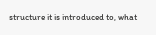structure it is introduced to, what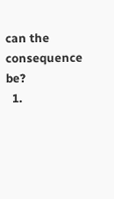can the consequence be?
  1.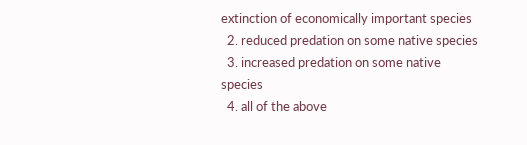extinction of economically important species
  2. reduced predation on some native species
  3. increased predation on some native species
  4. all of the above